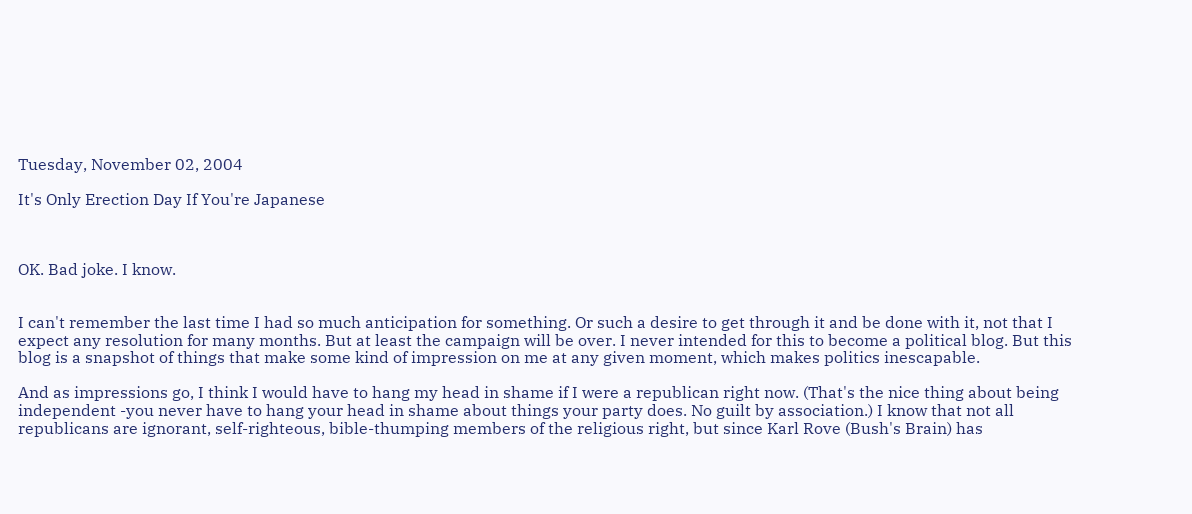Tuesday, November 02, 2004

It's Only Erection Day If You're Japanese



OK. Bad joke. I know.


I can't remember the last time I had so much anticipation for something. Or such a desire to get through it and be done with it, not that I expect any resolution for many months. But at least the campaign will be over. I never intended for this to become a political blog. But this blog is a snapshot of things that make some kind of impression on me at any given moment, which makes politics inescapable.

And as impressions go, I think I would have to hang my head in shame if I were a republican right now. (That's the nice thing about being independent -you never have to hang your head in shame about things your party does. No guilt by association.) I know that not all republicans are ignorant, self-righteous, bible-thumping members of the religious right, but since Karl Rove (Bush's Brain) has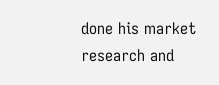done his market research and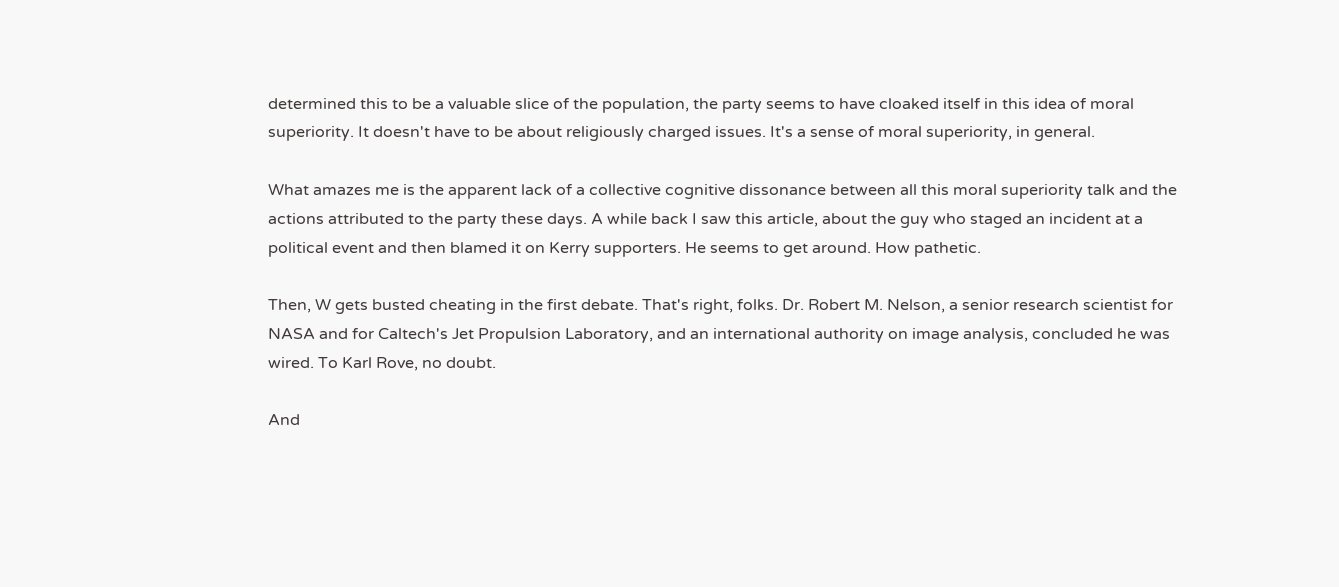determined this to be a valuable slice of the population, the party seems to have cloaked itself in this idea of moral superiority. It doesn't have to be about religiously charged issues. It's a sense of moral superiority, in general.

What amazes me is the apparent lack of a collective cognitive dissonance between all this moral superiority talk and the actions attributed to the party these days. A while back I saw this article, about the guy who staged an incident at a political event and then blamed it on Kerry supporters. He seems to get around. How pathetic.

Then, W gets busted cheating in the first debate. That's right, folks. Dr. Robert M. Nelson, a senior research scientist for NASA and for Caltech's Jet Propulsion Laboratory, and an international authority on image analysis, concluded he was wired. To Karl Rove, no doubt.

And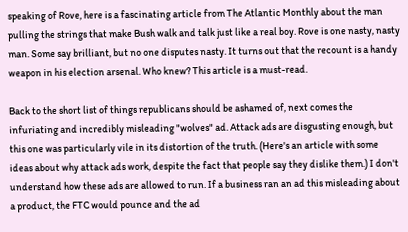speaking of Rove, here is a fascinating article from The Atlantic Monthly about the man pulling the strings that make Bush walk and talk just like a real boy. Rove is one nasty, nasty man. Some say brilliant, but no one disputes nasty. It turns out that the recount is a handy weapon in his election arsenal. Who knew? This article is a must-read.

Back to the short list of things republicans should be ashamed of, next comes the infuriating and incredibly misleading "wolves" ad. Attack ads are disgusting enough, but this one was particularly vile in its distortion of the truth. (Here's an article with some ideas about why attack ads work, despite the fact that people say they dislike them.) I don't understand how these ads are allowed to run. If a business ran an ad this misleading about a product, the FTC would pounce and the ad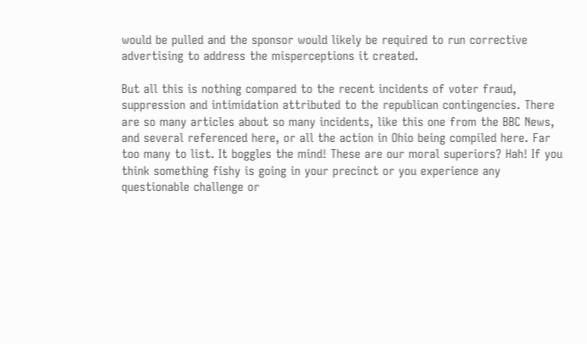would be pulled and the sponsor would likely be required to run corrective advertising to address the misperceptions it created.

But all this is nothing compared to the recent incidents of voter fraud, suppression and intimidation attributed to the republican contingencies. There are so many articles about so many incidents, like this one from the BBC News, and several referenced here, or all the action in Ohio being compiled here. Far too many to list. It boggles the mind! These are our moral superiors? Hah! If you think something fishy is going in your precinct or you experience any questionable challenge or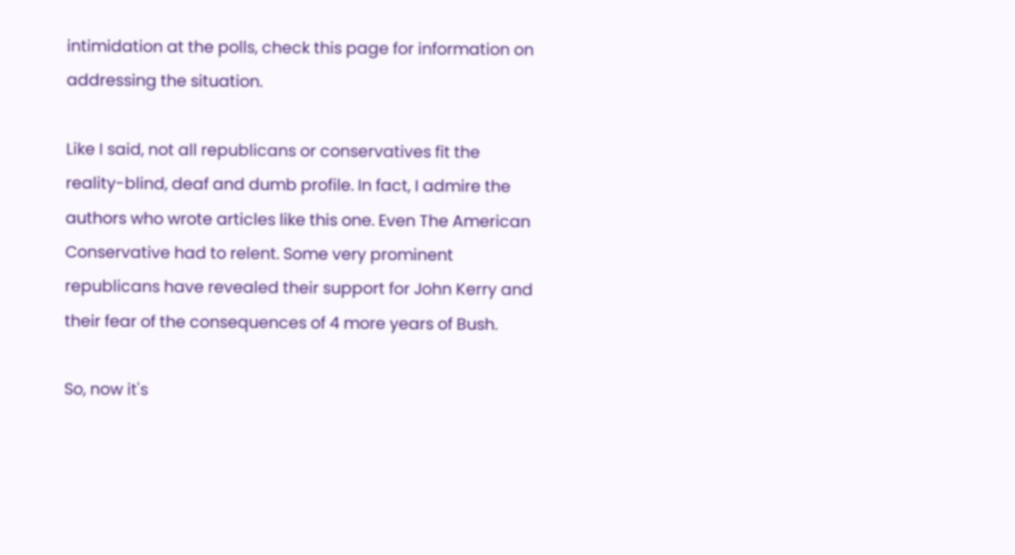intimidation at the polls, check this page for information on addressing the situation.

Like I said, not all republicans or conservatives fit the reality-blind, deaf and dumb profile. In fact, I admire the authors who wrote articles like this one. Even The American Conservative had to relent. Some very prominent republicans have revealed their support for John Kerry and their fear of the consequences of 4 more years of Bush.

So, now it's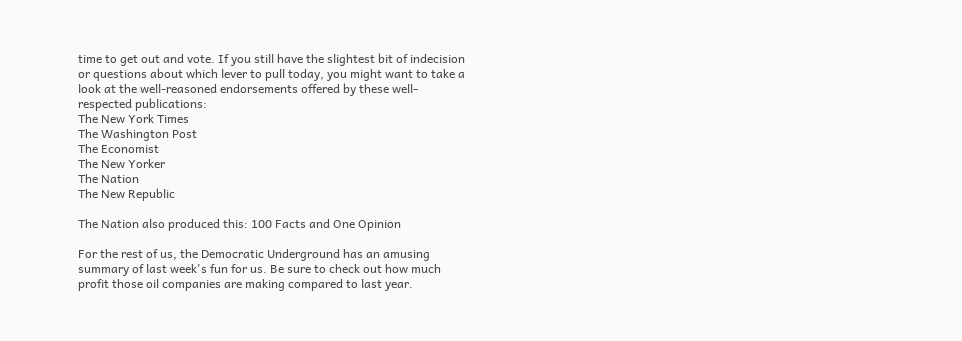time to get out and vote. If you still have the slightest bit of indecision or questions about which lever to pull today, you might want to take a look at the well-reasoned endorsements offered by these well-respected publications:
The New York Times
The Washington Post
The Economist
The New Yorker
The Nation
The New Republic

The Nation also produced this: 100 Facts and One Opinion

For the rest of us, the Democratic Underground has an amusing summary of last week's fun for us. Be sure to check out how much profit those oil companies are making compared to last year.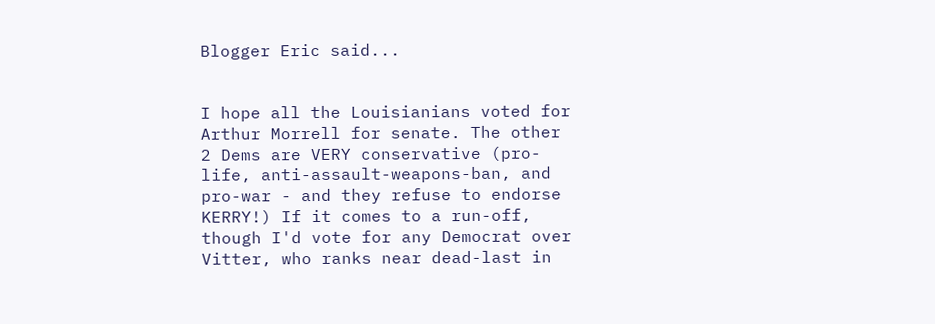Blogger Eric said...


I hope all the Louisianians voted for Arthur Morrell for senate. The other 2 Dems are VERY conservative (pro-life, anti-assault-weapons-ban, and pro-war - and they refuse to endorse KERRY!) If it comes to a run-off, though I'd vote for any Democrat over Vitter, who ranks near dead-last in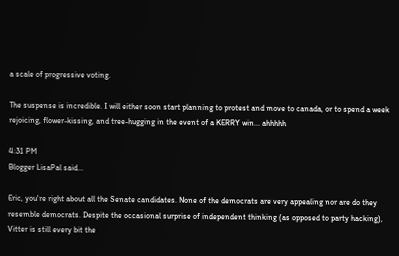a scale of progressive voting.

The suspense is incredible. I will either soon start planning to protest and move to canada, or to spend a week rejoicing, flower-kissing, and tree-hugging in the event of a KERRY win... ahhhhh

4:31 PM
Blogger LisaPal said...

Eric, you're right about all the Senate candidates. None of the democrats are very appealing nor are do they resemble democrats. Despite the occasional surprise of independent thinking (as opposed to party hacking), Vitter is still every bit the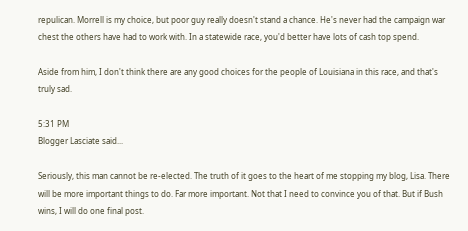repulican. Morrell is my choice, but poor guy really doesn't stand a chance. He's never had the campaign war chest the others have had to work with. In a statewide race, you'd better have lots of cash top spend.

Aside from him, I don't think there are any good choices for the people of Louisiana in this race, and that's truly sad.

5:31 PM
Blogger Lasciate said...

Seriously, this man cannot be re-elected. The truth of it goes to the heart of me stopping my blog, Lisa. There will be more important things to do. Far more important. Not that I need to convince you of that. But if Bush wins, I will do one final post.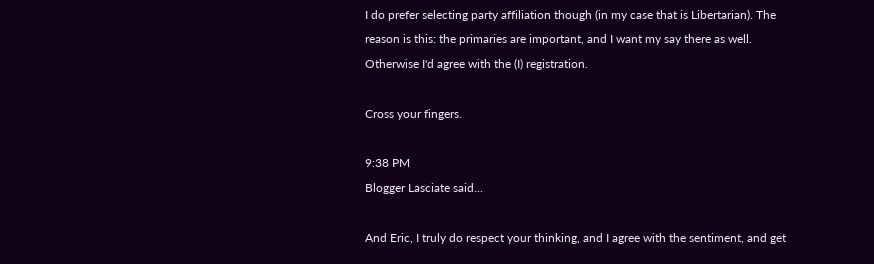I do prefer selecting party affiliation though (in my case that is Libertarian). The reason is this: the primaries are important, and I want my say there as well. Otherwise I'd agree with the (I) registration.

Cross your fingers.

9:38 PM
Blogger Lasciate said...

And Eric, I truly do respect your thinking, and I agree with the sentiment, and get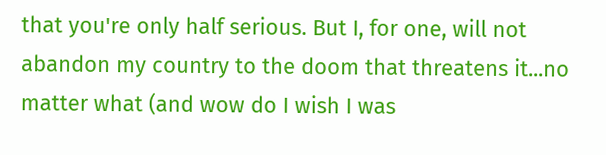that you're only half serious. But I, for one, will not abandon my country to the doom that threatens it...no matter what (and wow do I wish I was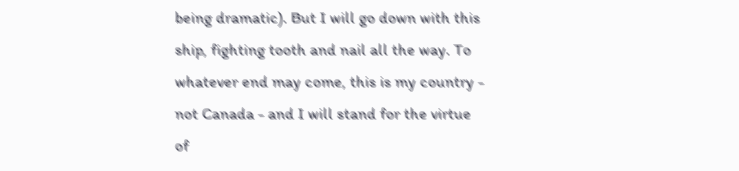being dramatic). But I will go down with this ship, fighting tooth and nail all the way. To whatever end may come, this is my country - not Canada - and I will stand for the virtue of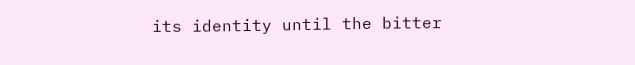its identity until the bitter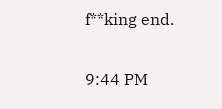f**king end.

9:44 PM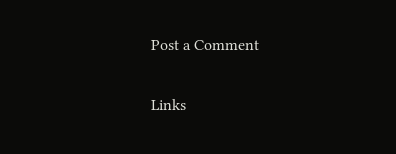Post a Comment

Links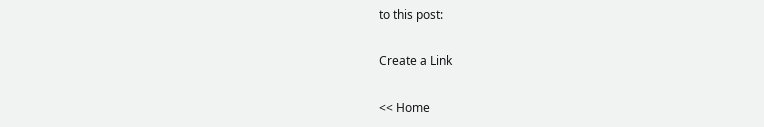to this post:

Create a Link

<< Home